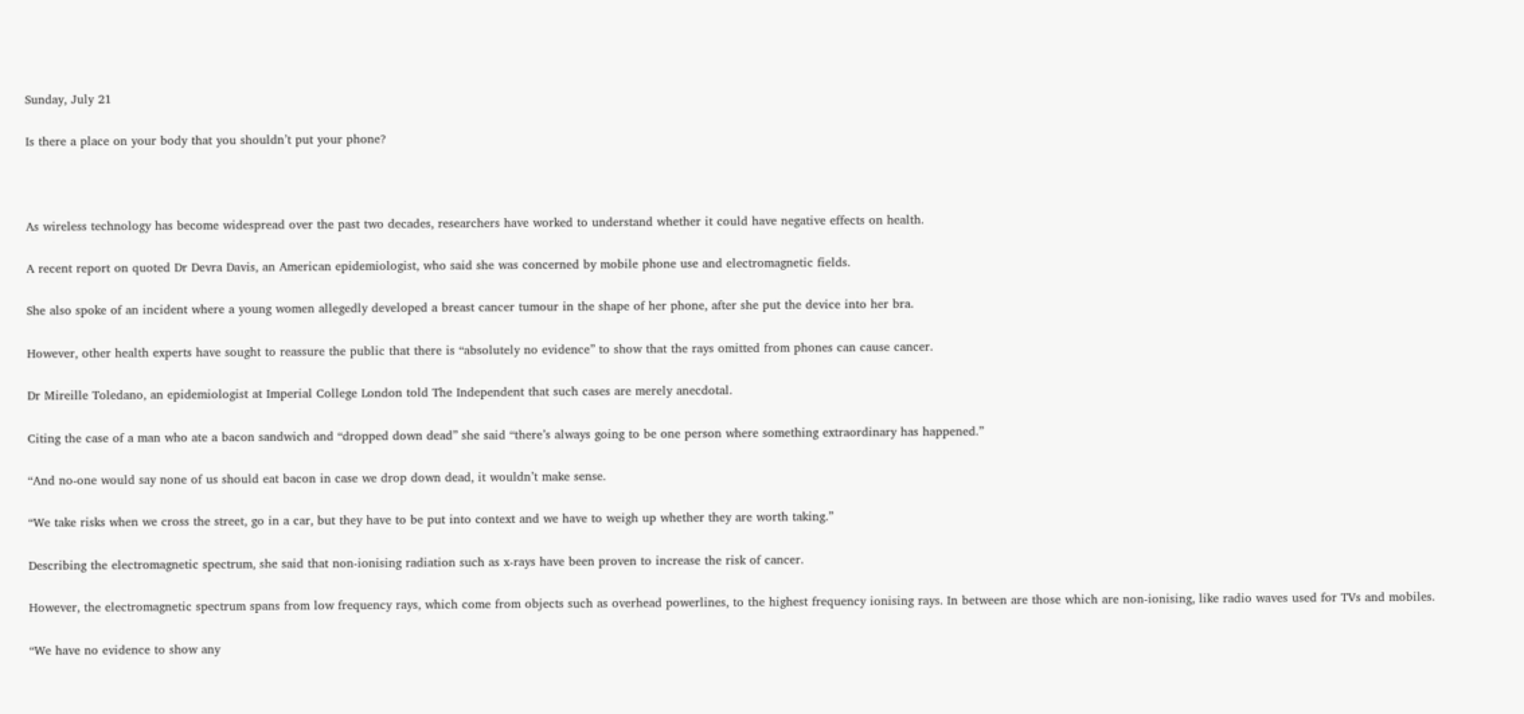Sunday, July 21

Is there a place on your body that you shouldn’t put your phone?



As wireless technology has become widespread over the past two decades, researchers have worked to understand whether it could have negative effects on health.

A recent report on quoted Dr Devra Davis, an American epidemiologist, who said she was concerned by mobile phone use and electromagnetic fields.

She also spoke of an incident where a young women allegedly developed a breast cancer tumour in the shape of her phone, after she put the device into her bra.

However, other health experts have sought to reassure the public that there is “absolutely no evidence” to show that the rays omitted from phones can cause cancer.

Dr Mireille Toledano, an epidemiologist at Imperial College London told The Independent that such cases are merely anecdotal.

Citing the case of a man who ate a bacon sandwich and “dropped down dead” she said “there’s always going to be one person where something extraordinary has happened.”

“And no-one would say none of us should eat bacon in case we drop down dead, it wouldn’t make sense.

“We take risks when we cross the street, go in a car, but they have to be put into context and we have to weigh up whether they are worth taking.”

Describing the electromagnetic spectrum, she said that non-ionising radiation such as x-rays have been proven to increase the risk of cancer.

However, the electromagnetic spectrum spans from low frequency rays, which come from objects such as overhead powerlines, to the highest frequency ionising rays. In between are those which are non-ionising, like radio waves used for TVs and mobiles.

“We have no evidence to show any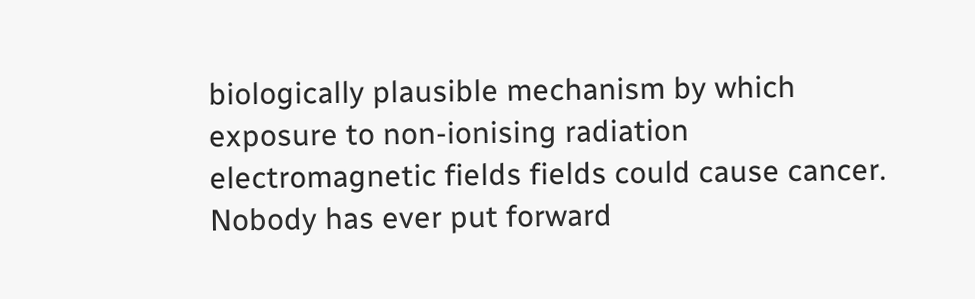biologically plausible mechanism by which exposure to non-ionising radiation electromagnetic fields fields could cause cancer. Nobody has ever put forward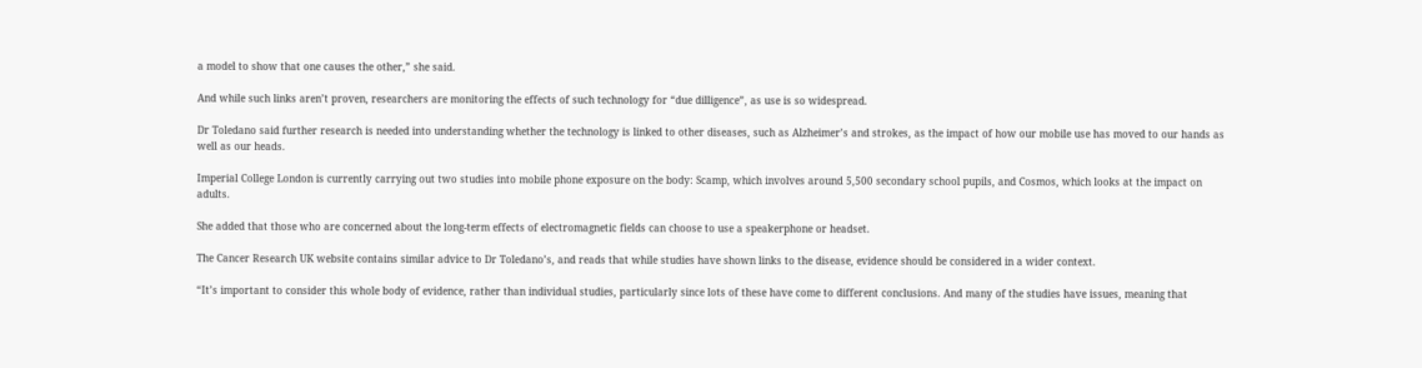a model to show that one causes the other,” she said.

And while such links aren’t proven, researchers are monitoring the effects of such technology for “due dilligence”, as use is so widespread.

Dr Toledano said further research is needed into understanding whether the technology is linked to other diseases, such as Alzheimer’s and strokes, as the impact of how our mobile use has moved to our hands as well as our heads.

Imperial College London is currently carrying out two studies into mobile phone exposure on the body: Scamp, which involves around 5,500 secondary school pupils, and Cosmos, which looks at the impact on adults.

She added that those who are concerned about the long-term effects of electromagnetic fields can choose to use a speakerphone or headset.

The Cancer Research UK website contains similar advice to Dr Toledano’s, and reads that while studies have shown links to the disease, evidence should be considered in a wider context.

“It’s important to consider this whole body of evidence, rather than individual studies, particularly since lots of these have come to different conclusions. And many of the studies have issues, meaning that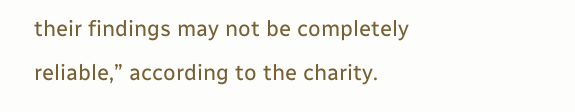their findings may not be completely reliable,” according to the charity.